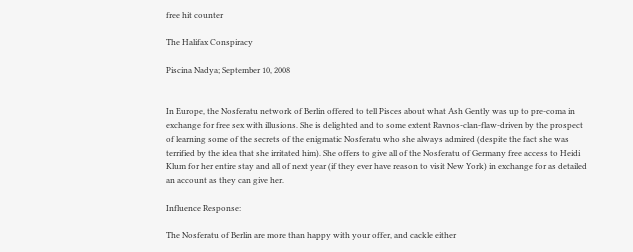free hit counter

The Halifax Conspiracy

Piscina Nadya; September 10, 2008


In Europe, the Nosferatu network of Berlin offered to tell Pisces about what Ash Gently was up to pre-coma in exchange for free sex with illusions. She is delighted and to some extent Ravnos-clan-flaw-driven by the prospect of learning some of the secrets of the enigmatic Nosferatu who she always admired (despite the fact she was terrified by the idea that she irritated him). She offers to give all of the Nosferatu of Germany free access to Heidi Klum for her entire stay and all of next year (if they ever have reason to visit New York) in exchange for as detailed an account as they can give her.

Influence Response:

The Nosferatu of Berlin are more than happy with your offer, and cackle either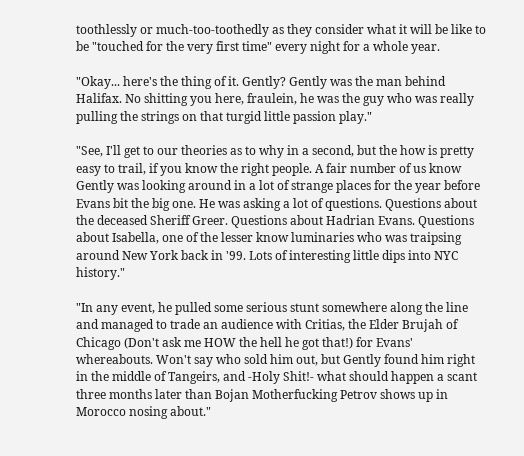toothlessly or much-too-toothedly as they consider what it will be like to be "touched for the very first time" every night for a whole year.

"Okay... here's the thing of it. Gently? Gently was the man behind Halifax. No shitting you here, fraulein, he was the guy who was really pulling the strings on that turgid little passion play."

"See, I'll get to our theories as to why in a second, but the how is pretty easy to trail, if you know the right people. A fair number of us know Gently was looking around in a lot of strange places for the year before Evans bit the big one. He was asking a lot of questions. Questions about the deceased Sheriff Greer. Questions about Hadrian Evans. Questions about Isabella, one of the lesser know luminaries who was traipsing around New York back in '99. Lots of interesting little dips into NYC history."

"In any event, he pulled some serious stunt somewhere along the line and managed to trade an audience with Critias, the Elder Brujah of Chicago (Don't ask me HOW the hell he got that!) for Evans' whereabouts. Won't say who sold him out, but Gently found him right in the middle of Tangeirs, and -Holy Shit!- what should happen a scant three months later than Bojan Motherfucking Petrov shows up in Morocco nosing about."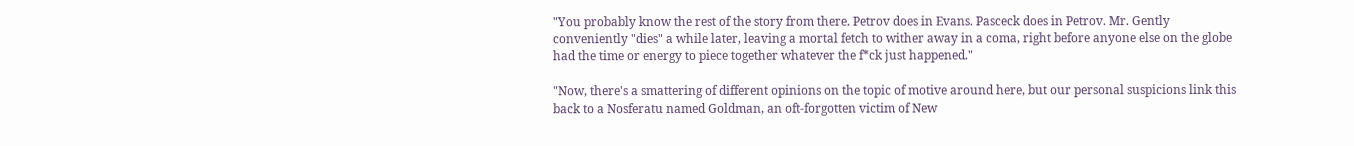"You probably know the rest of the story from there. Petrov does in Evans. Pasceck does in Petrov. Mr. Gently conveniently "dies" a while later, leaving a mortal fetch to wither away in a coma, right before anyone else on the globe had the time or energy to piece together whatever the f*ck just happened."

"Now, there's a smattering of different opinions on the topic of motive around here, but our personal suspicions link this back to a Nosferatu named Goldman, an oft-forgotten victim of New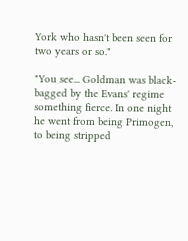York who hasn't been seen for two years or so."

"You see... Goldman was black-bagged by the Evans' regime something fierce. In one night he went from being Primogen, to being stripped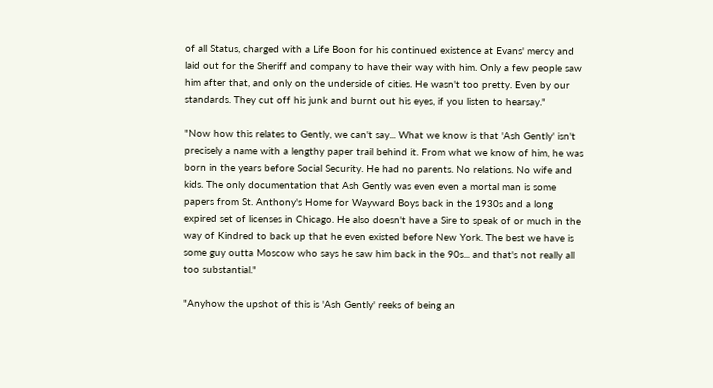of all Status, charged with a Life Boon for his continued existence at Evans' mercy and laid out for the Sheriff and company to have their way with him. Only a few people saw him after that, and only on the underside of cities. He wasn't too pretty. Even by our standards. They cut off his junk and burnt out his eyes, if you listen to hearsay."

"Now how this relates to Gently, we can't say... What we know is that 'Ash Gently' isn't precisely a name with a lengthy paper trail behind it. From what we know of him, he was born in the years before Social Security. He had no parents. No relations. No wife and kids. The only documentation that Ash Gently was even even a mortal man is some papers from St. Anthony's Home for Wayward Boys back in the 1930s and a long expired set of licenses in Chicago. He also doesn't have a Sire to speak of or much in the way of Kindred to back up that he even existed before New York. The best we have is some guy outta Moscow who says he saw him back in the 90s... and that's not really all too substantial."

"Anyhow the upshot of this is 'Ash Gently' reeks of being an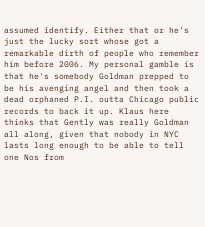assumed identify. Either that or he's just the lucky sort whose got a remarkable dirth of people who remember him before 2006. My personal gamble is that he's somebody Goldman prepped to be his avenging angel and then took a dead orphaned P.I. outta Chicago public records to back it up. Klaus here thinks that Gently was really Goldman all along, given that nobody in NYC lasts long enough to be able to tell one Nos from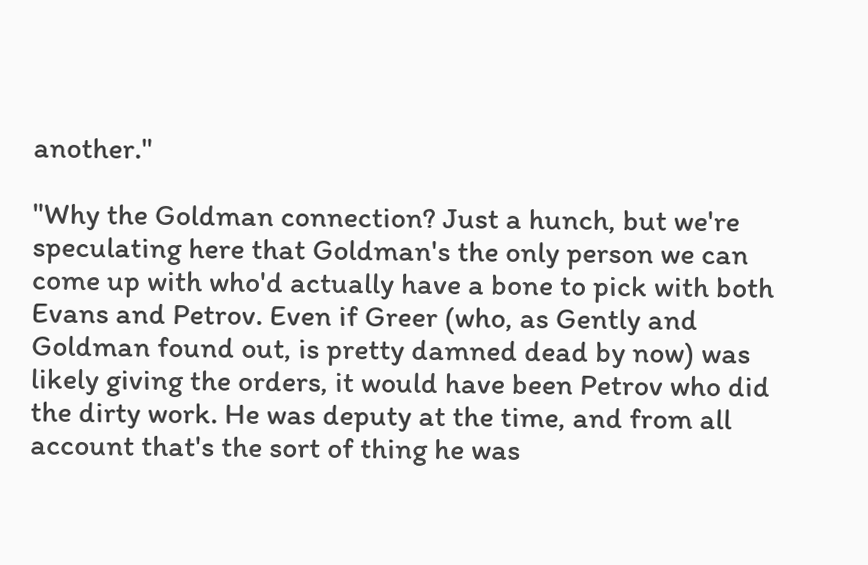another."

"Why the Goldman connection? Just a hunch, but we're speculating here that Goldman's the only person we can come up with who'd actually have a bone to pick with both Evans and Petrov. Even if Greer (who, as Gently and Goldman found out, is pretty damned dead by now) was likely giving the orders, it would have been Petrov who did the dirty work. He was deputy at the time, and from all account that's the sort of thing he was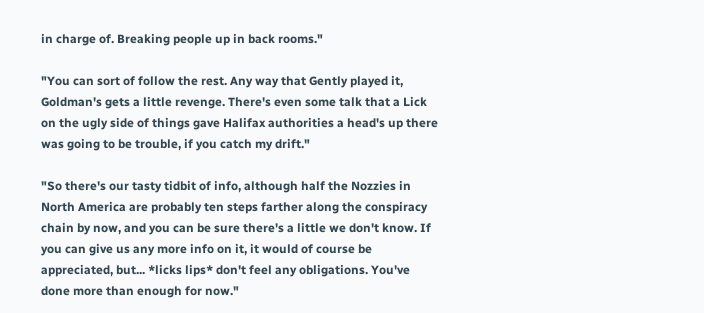in charge of. Breaking people up in back rooms."

"You can sort of follow the rest. Any way that Gently played it, Goldman's gets a little revenge. There's even some talk that a Lick on the ugly side of things gave Halifax authorities a head's up there was going to be trouble, if you catch my drift."

"So there's our tasty tidbit of info, although half the Nozzies in North America are probably ten steps farther along the conspiracy chain by now, and you can be sure there's a little we don't know. If you can give us any more info on it, it would of course be appreciated, but... *licks lips* don't feel any obligations. You've done more than enough for now."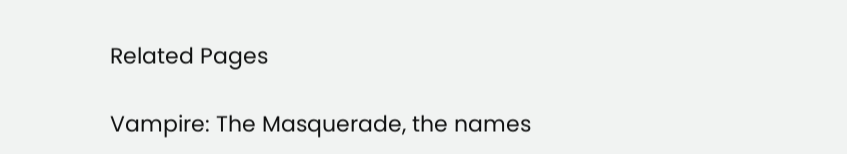Related Pages

Vampire: The Masquerade, the names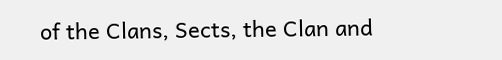of the Clans, Sects, the Clan and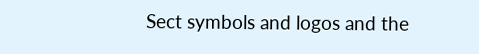Sect symbols and logos and the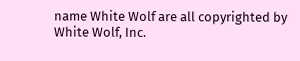name White Wolf are all copyrighted by White Wolf, Inc.